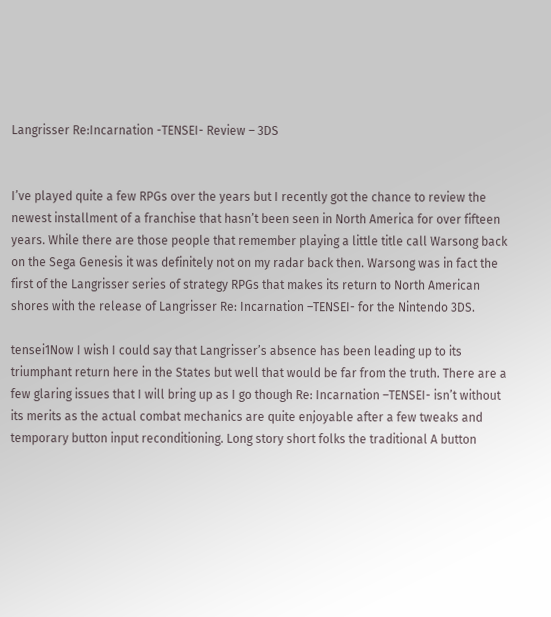Langrisser Re:Incarnation -TENSEI- Review – 3DS


I’ve played quite a few RPGs over the years but I recently got the chance to review the newest installment of a franchise that hasn’t been seen in North America for over fifteen years. While there are those people that remember playing a little title call Warsong back on the Sega Genesis it was definitely not on my radar back then. Warsong was in fact the first of the Langrisser series of strategy RPGs that makes its return to North American shores with the release of Langrisser Re: Incarnation –TENSEI- for the Nintendo 3DS.

tensei1Now I wish I could say that Langrisser’s absence has been leading up to its triumphant return here in the States but well that would be far from the truth. There are a few glaring issues that I will bring up as I go though Re: Incarnation –TENSEI- isn’t without its merits as the actual combat mechanics are quite enjoyable after a few tweaks and temporary button input reconditioning. Long story short folks the traditional A button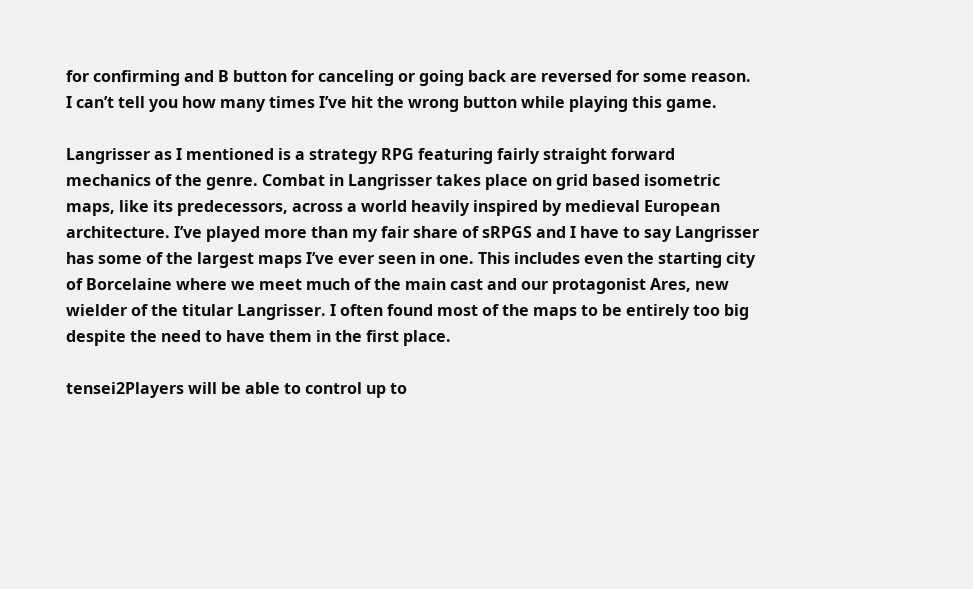for confirming and B button for canceling or going back are reversed for some reason. I can’t tell you how many times I’ve hit the wrong button while playing this game.

Langrisser as I mentioned is a strategy RPG featuring fairly straight forward mechanics of the genre. Combat in Langrisser takes place on grid based isometric maps, like its predecessors, across a world heavily inspired by medieval European architecture. I’ve played more than my fair share of sRPGS and I have to say Langrisser has some of the largest maps I’ve ever seen in one. This includes even the starting city of Borcelaine where we meet much of the main cast and our protagonist Ares, new wielder of the titular Langrisser. I often found most of the maps to be entirely too big despite the need to have them in the first place.

tensei2Players will be able to control up to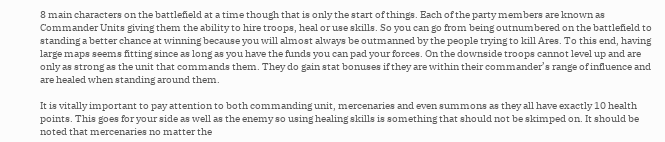8 main characters on the battlefield at a time though that is only the start of things. Each of the party members are known as Commander Units giving them the ability to hire troops, heal or use skills. So you can go from being outnumbered on the battlefield to standing a better chance at winning because you will almost always be outmanned by the people trying to kill Ares. To this end, having large maps seems fitting since as long as you have the funds you can pad your forces. On the downside troops cannot level up and are only as strong as the unit that commands them. They do gain stat bonuses if they are within their commander’s range of influence and are healed when standing around them.

It is vitally important to pay attention to both commanding unit, mercenaries and even summons as they all have exactly 10 health points. This goes for your side as well as the enemy so using healing skills is something that should not be skimped on. It should be noted that mercenaries no matter the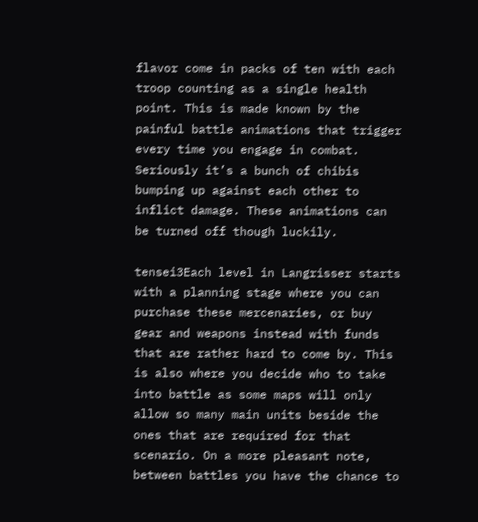flavor come in packs of ten with each troop counting as a single health point. This is made known by the painful battle animations that trigger every time you engage in combat. Seriously it’s a bunch of chibis bumping up against each other to inflict damage. These animations can be turned off though luckily.

tensei3Each level in Langrisser starts with a planning stage where you can purchase these mercenaries, or buy gear and weapons instead with funds that are rather hard to come by. This is also where you decide who to take into battle as some maps will only allow so many main units beside the ones that are required for that scenario. On a more pleasant note, between battles you have the chance to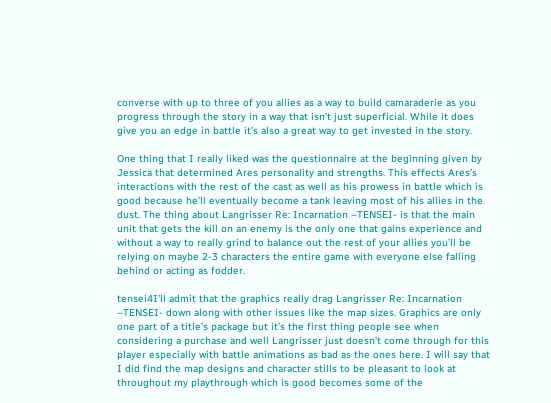converse with up to three of you allies as a way to build camaraderie as you progress through the story in a way that isn’t just superficial. While it does give you an edge in battle it’s also a great way to get invested in the story.

One thing that I really liked was the questionnaire at the beginning given by Jessica that determined Ares personality and strengths. This effects Ares’s interactions with the rest of the cast as well as his prowess in battle which is good because he’ll eventually become a tank leaving most of his allies in the dust. The thing about Langrisser Re: Incarnation –TENSEI- is that the main unit that gets the kill on an enemy is the only one that gains experience and without a way to really grind to balance out the rest of your allies you’ll be relying on maybe 2-3 characters the entire game with everyone else falling behind or acting as fodder.

tensei4I’ll admit that the graphics really drag Langrisser Re: Incarnation –TENSEI- down along with other issues like the map sizes. Graphics are only one part of a title’s package but it’s the first thing people see when considering a purchase and well Langrisser just doesn’t come through for this player especially with battle animations as bad as the ones here. I will say that I did find the map designs and character stills to be pleasant to look at throughout my playthrough which is good becomes some of the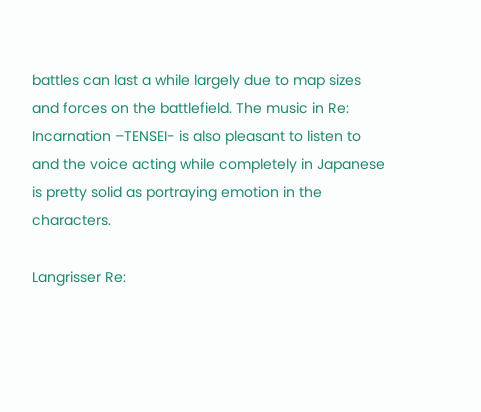battles can last a while largely due to map sizes and forces on the battlefield. The music in Re: Incarnation –TENSEI- is also pleasant to listen to and the voice acting while completely in Japanese is pretty solid as portraying emotion in the characters.

Langrisser Re: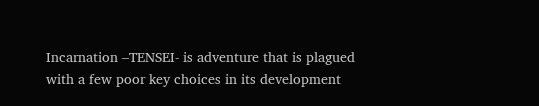Incarnation –TENSEI- is adventure that is plagued with a few poor key choices in its development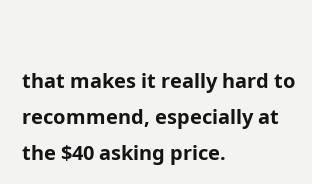that makes it really hard to recommend, especially at the $40 asking price.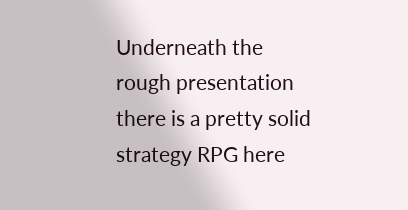Underneath the rough presentation there is a pretty solid strategy RPG here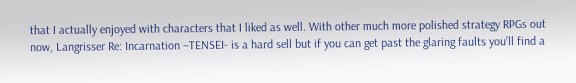that I actually enjoyed with characters that I liked as well. With other much more polished strategy RPGs out now, Langrisser Re: Incarnation –TENSEI- is a hard sell but if you can get past the glaring faults you’ll find a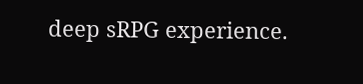deep sRPG experience.